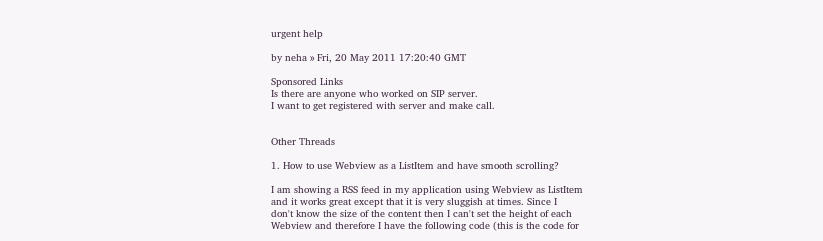urgent help

by neha » Fri, 20 May 2011 17:20:40 GMT

Sponsored Links
Is there are anyone who worked on SIP server.
I want to get registered with server and make call.


Other Threads

1. How to use Webview as a ListItem and have smooth scrolling?

I am showing a RSS feed in my application using Webview as ListItem
and it works great except that it is very sluggish at times. Since I
don't know the size of the content then I can't set the height of each
Webview and therefore I have the following code (this is the code for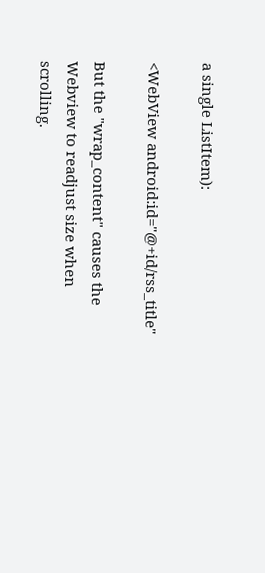a single ListItem):

<WebView android:id="@+id/rss_title"

But the "wrap_content" causes the Webview to readjust size when
scrolling.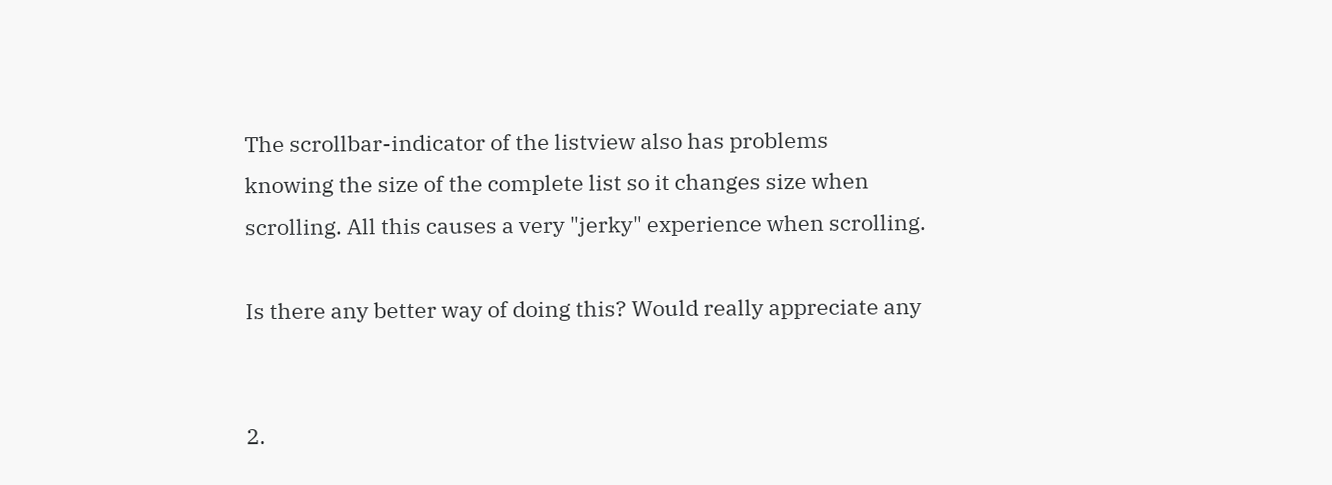The scrollbar-indicator of the listview also has problems
knowing the size of the complete list so it changes size when
scrolling. All this causes a very "jerky" experience when scrolling.

Is there any better way of doing this? Would really appreciate any


2.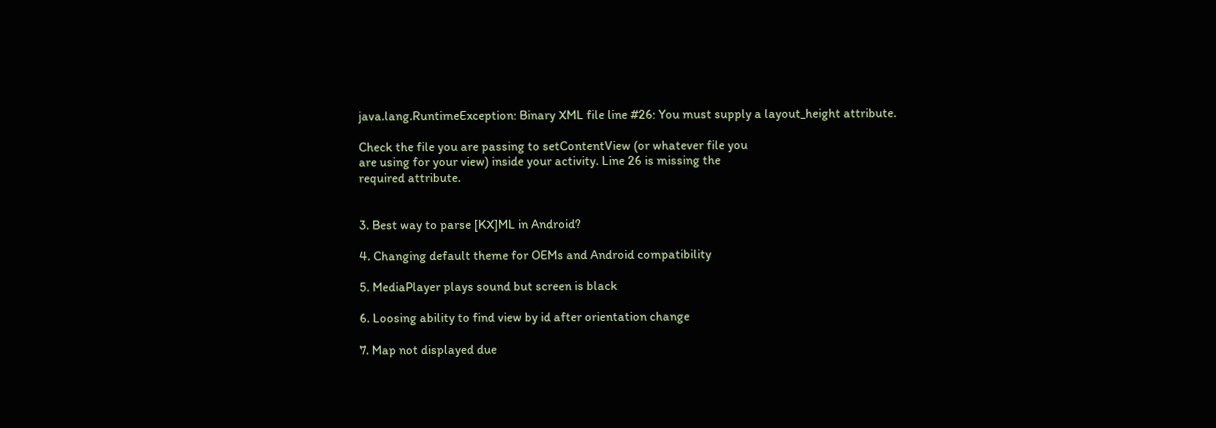java.lang.RuntimeException: Binary XML file line #26: You must supply a layout_height attribute.

Check the file you are passing to setContentView (or whatever file you
are using for your view) inside your activity. Line 26 is missing the
required attribute.


3. Best way to parse [KX]ML in Android?

4. Changing default theme for OEMs and Android compatibility

5. MediaPlayer plays sound but screen is black

6. Loosing ability to find view by id after orientation change

7. Map not displayed due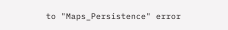to "Maps_Persistence" error